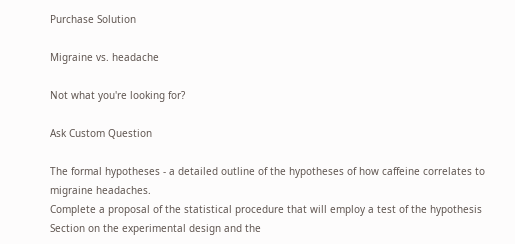Purchase Solution

Migraine vs. headache

Not what you're looking for?

Ask Custom Question

The formal hypotheses - a detailed outline of the hypotheses of how caffeine correlates to migraine headaches.
Complete a proposal of the statistical procedure that will employ a test of the hypothesis
Section on the experimental design and the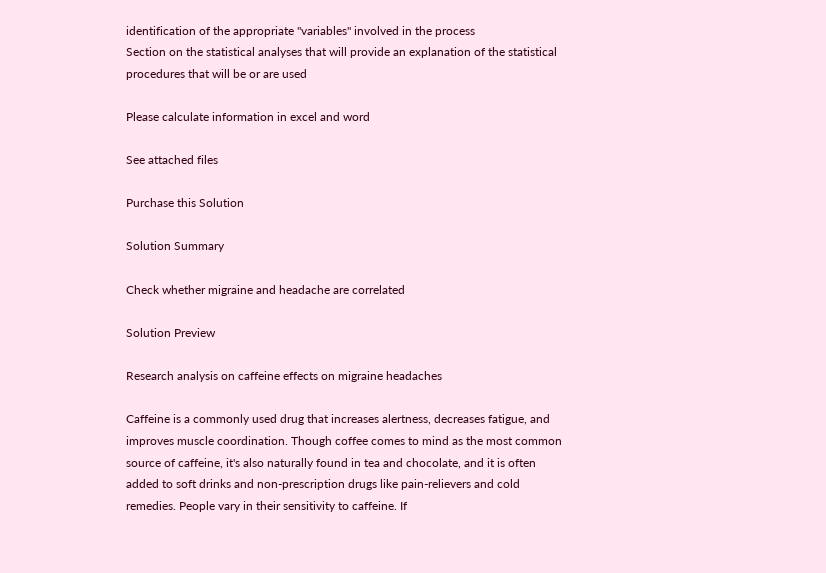identification of the appropriate "variables" involved in the process
Section on the statistical analyses that will provide an explanation of the statistical procedures that will be or are used

Please calculate information in excel and word

See attached files

Purchase this Solution

Solution Summary

Check whether migraine and headache are correlated

Solution Preview

Research analysis on caffeine effects on migraine headaches

Caffeine is a commonly used drug that increases alertness, decreases fatigue, and improves muscle coordination. Though coffee comes to mind as the most common source of caffeine, it's also naturally found in tea and chocolate, and it is often added to soft drinks and non-prescription drugs like pain-relievers and cold remedies. People vary in their sensitivity to caffeine. If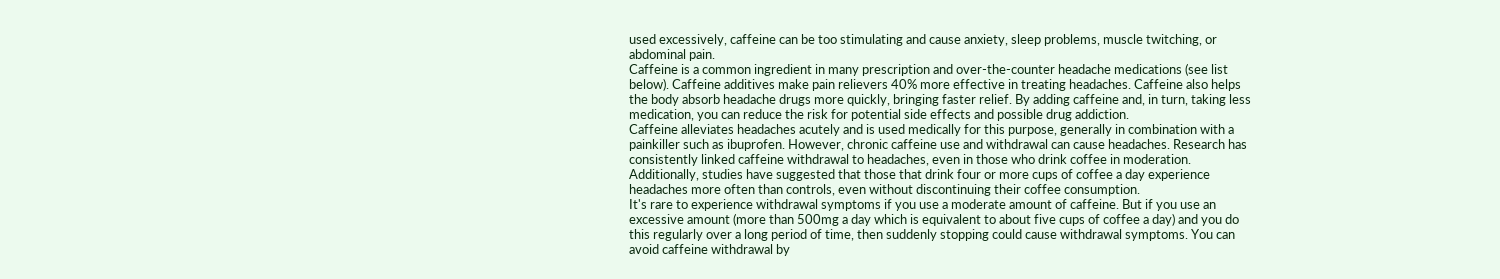used excessively, caffeine can be too stimulating and cause anxiety, sleep problems, muscle twitching, or abdominal pain.
Caffeine is a common ingredient in many prescription and over-the-counter headache medications (see list below). Caffeine additives make pain relievers 40% more effective in treating headaches. Caffeine also helps the body absorb headache drugs more quickly, bringing faster relief. By adding caffeine and, in turn, taking less medication, you can reduce the risk for potential side effects and possible drug addiction.
Caffeine alleviates headaches acutely and is used medically for this purpose, generally in combination with a painkiller such as ibuprofen. However, chronic caffeine use and withdrawal can cause headaches. Research has consistently linked caffeine withdrawal to headaches, even in those who drink coffee in moderation. Additionally, studies have suggested that those that drink four or more cups of coffee a day experience headaches more often than controls, even without discontinuing their coffee consumption.
It's rare to experience withdrawal symptoms if you use a moderate amount of caffeine. But if you use an excessive amount (more than 500mg a day which is equivalent to about five cups of coffee a day) and you do this regularly over a long period of time, then suddenly stopping could cause withdrawal symptoms. You can avoid caffeine withdrawal by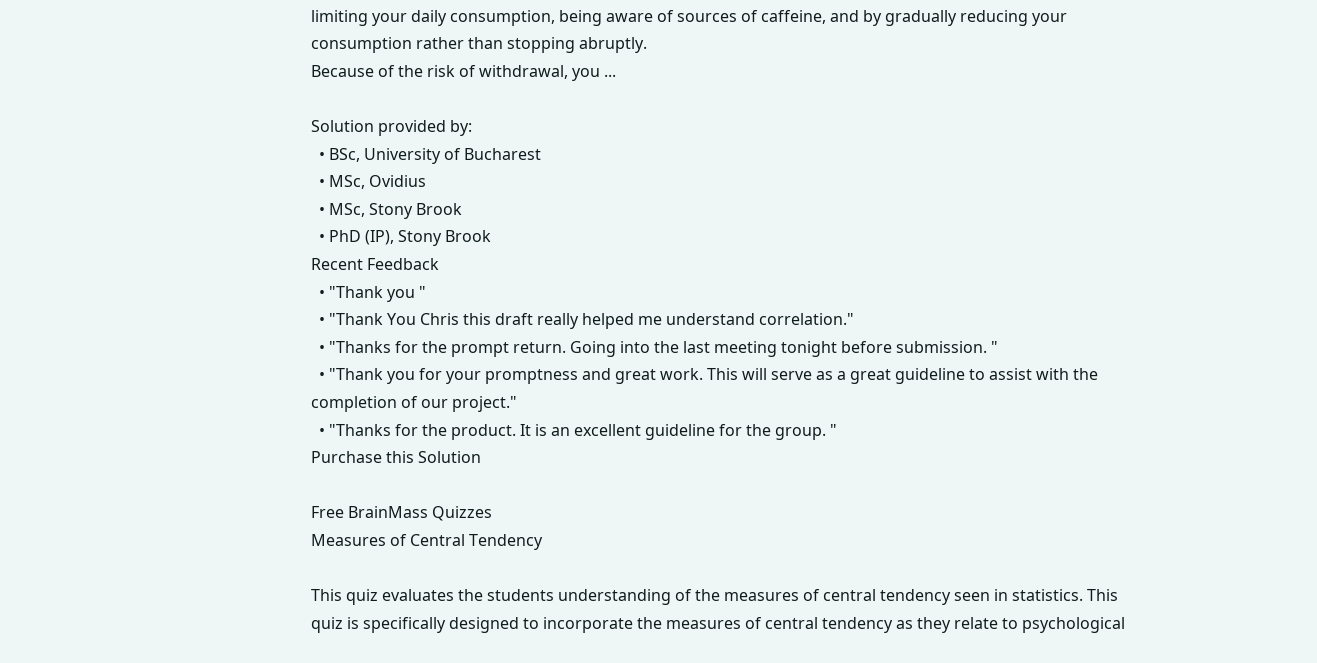limiting your daily consumption, being aware of sources of caffeine, and by gradually reducing your consumption rather than stopping abruptly.
Because of the risk of withdrawal, you ...

Solution provided by:
  • BSc, University of Bucharest
  • MSc, Ovidius
  • MSc, Stony Brook
  • PhD (IP), Stony Brook
Recent Feedback
  • "Thank you "
  • "Thank You Chris this draft really helped me understand correlation."
  • "Thanks for the prompt return. Going into the last meeting tonight before submission. "
  • "Thank you for your promptness and great work. This will serve as a great guideline to assist with the completion of our project."
  • "Thanks for the product. It is an excellent guideline for the group. "
Purchase this Solution

Free BrainMass Quizzes
Measures of Central Tendency

This quiz evaluates the students understanding of the measures of central tendency seen in statistics. This quiz is specifically designed to incorporate the measures of central tendency as they relate to psychological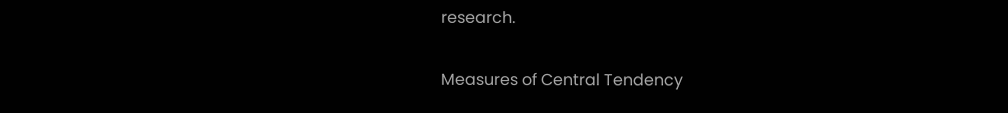research.

Measures of Central Tendency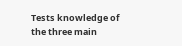Tests knowledge of the three main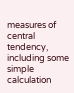measures of central tendency, including some simple calculation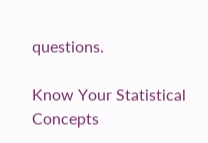questions.

Know Your Statistical Concepts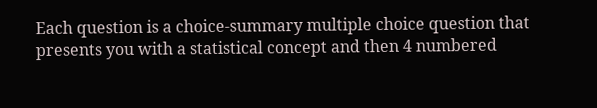Each question is a choice-summary multiple choice question that presents you with a statistical concept and then 4 numbered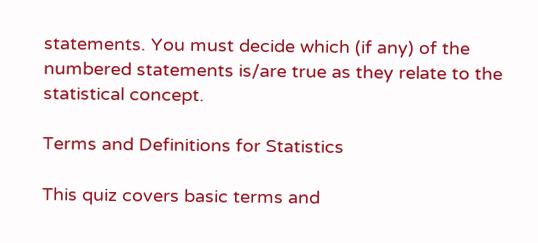statements. You must decide which (if any) of the numbered statements is/are true as they relate to the statistical concept.

Terms and Definitions for Statistics

This quiz covers basic terms and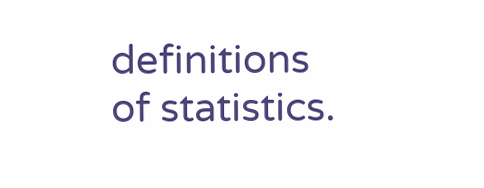definitions of statistics.